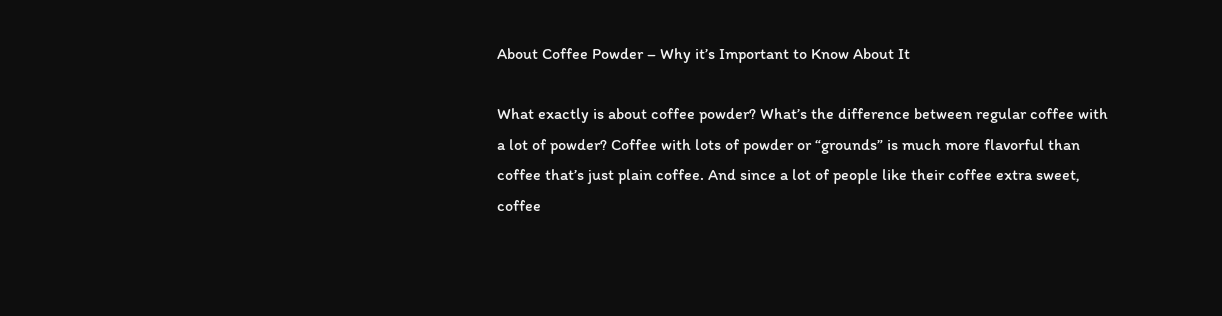About Coffee Powder – Why it’s Important to Know About It

What exactly is about coffee powder? What’s the difference between regular coffee with a lot of powder? Coffee with lots of powder or “grounds” is much more flavorful than coffee that’s just plain coffee. And since a lot of people like their coffee extra sweet, coffee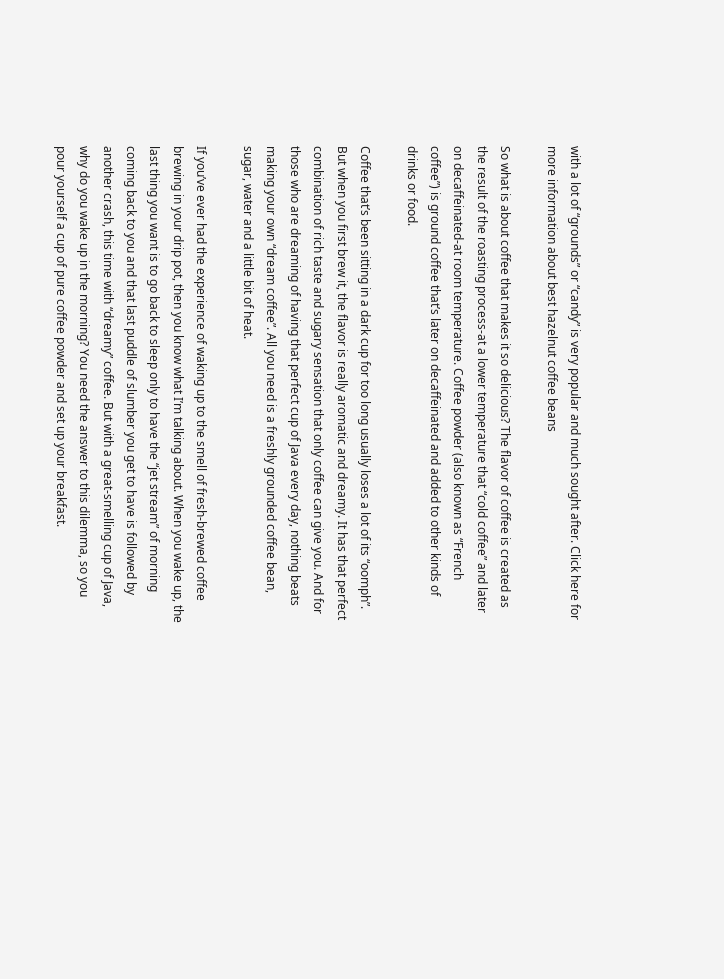with a lot of “grounds” or “candy” is very popular and much sought after. Click here for more information about best hazelnut coffee beans

So what is about coffee that makes it so delicious? The flavor of coffee is created as the result of the roasting process-at a lower temperature that “cold coffee” and later on decaffeinated-at room temperature. Coffee powder (also known as “French coffee”) is ground coffee that’s later on decaffeinated and added to other kinds of drinks or food.

Coffee that’s been sitting in a dark cup for too long usually loses a lot of its “oomph”. But when you first brew it, the flavor is really aromatic and dreamy. It has that perfect combination of rich taste and sugary sensation that only coffee can give you. And for those who are dreaming of having that perfect cup of Java every day, nothing beats making your own “dream coffee”. All you need is a freshly grounded coffee bean, sugar, water and a little bit of heat.

If you’ve ever had the experience of waking up to the smell of fresh-brewed coffee brewing in your drip pot, then you know what I’m talking about. When you wake up, the last thing you want is to go back to sleep only to have the “jet stream” of morning coming back to you and that last puddle of slumber you get to have is followed by another crash, this time with “dreamy” coffee. But with a great-smelling cup of Java, why do you wake up in the morning? You need the answer to this dilemma, so you pour yourself a cup of pure coffee powder and set up your breakfast.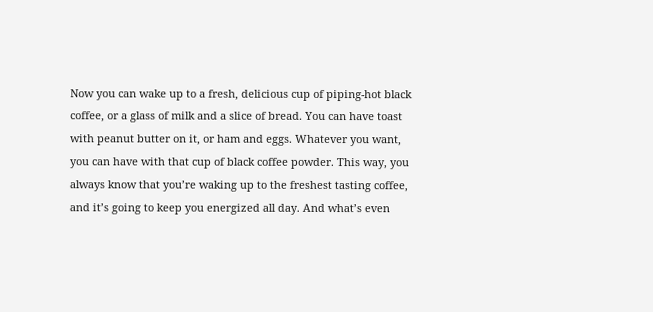Now you can wake up to a fresh, delicious cup of piping-hot black coffee, or a glass of milk and a slice of bread. You can have toast with peanut butter on it, or ham and eggs. Whatever you want, you can have with that cup of black coffee powder. This way, you always know that you’re waking up to the freshest tasting coffee, and it’s going to keep you energized all day. And what’s even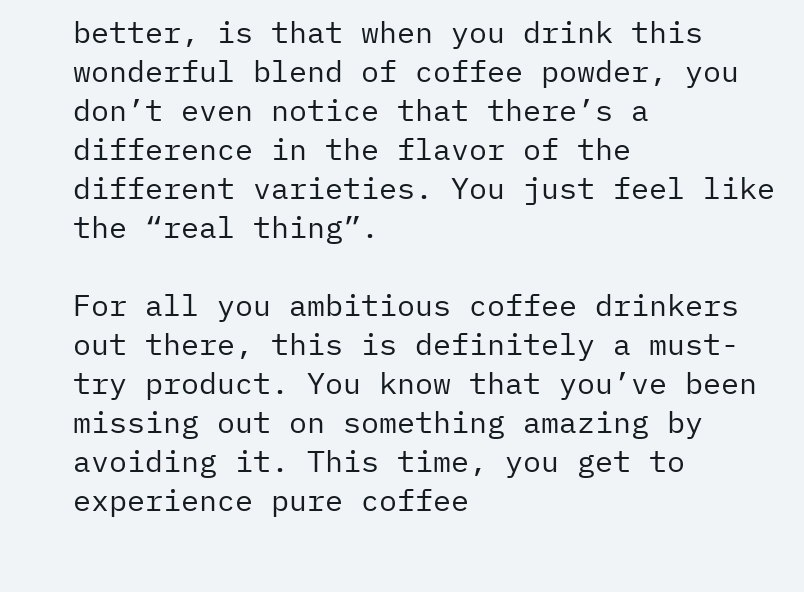better, is that when you drink this wonderful blend of coffee powder, you don’t even notice that there’s a difference in the flavor of the different varieties. You just feel like the “real thing”.

For all you ambitious coffee drinkers out there, this is definitely a must-try product. You know that you’ve been missing out on something amazing by avoiding it. This time, you get to experience pure coffee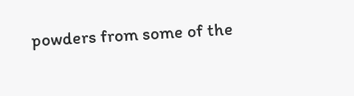powders from some of the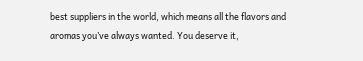best suppliers in the world, which means all the flavors and aromas you’ve always wanted. You deserve it,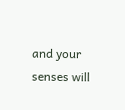and your senses will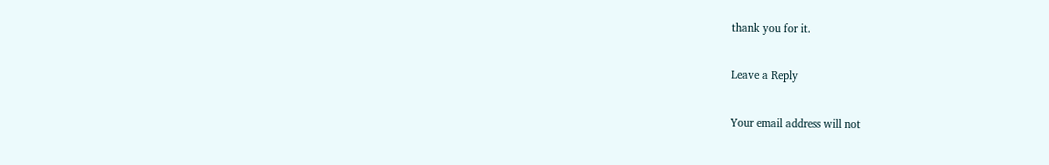thank you for it.

Leave a Reply

Your email address will not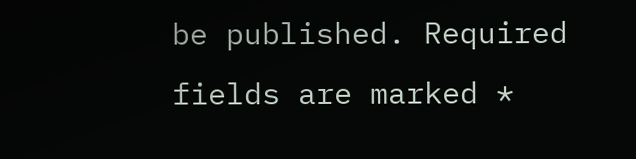be published. Required fields are marked *